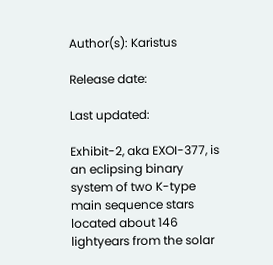Author(s): Karistus

Release date:

Last updated:

Exhibit-2, aka EXOI-377, is an eclipsing binary system of two K-type main sequence stars located about 146 lightyears from the solar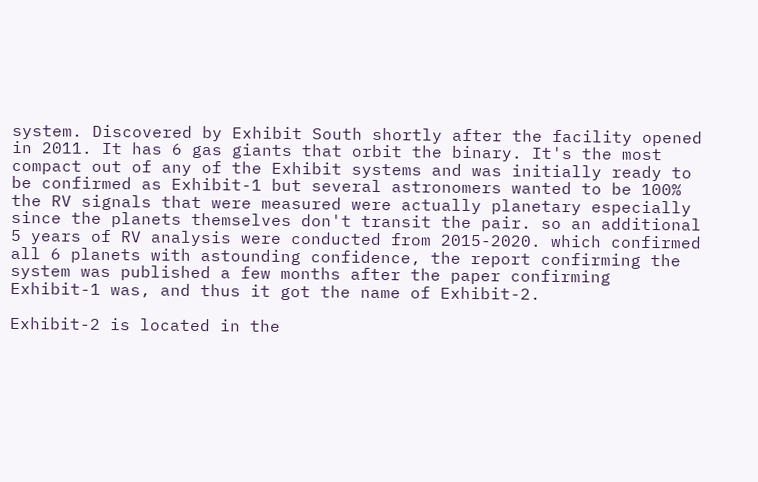system. Discovered by Exhibit South shortly after the facility opened in 2011. It has 6 gas giants that orbit the binary. It's the most compact out of any of the Exhibit systems and was initially ready to be confirmed as Exhibit-1 but several astronomers wanted to be 100% the RV signals that were measured were actually planetary especially since the planets themselves don't transit the pair. so an additional 5 years of RV analysis were conducted from 2015-2020. which confirmed all 6 planets with astounding confidence, the report confirming the system was published a few months after the paper confirming Exhibit-1 was, and thus it got the name of Exhibit-2.

Exhibit-2 is located in the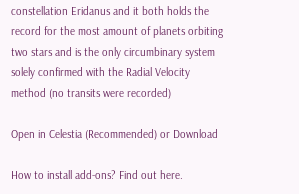constellation Eridanus and it both holds the record for the most amount of planets orbiting two stars and is the only circumbinary system solely confirmed with the Radial Velocity method (no transits were recorded)

Open in Celestia (Recommended) or Download

How to install add-ons? Find out here.